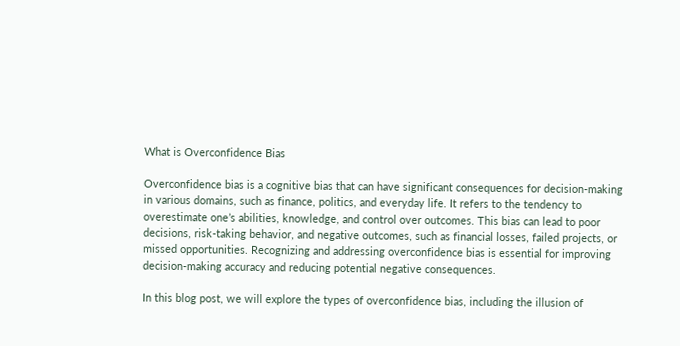What is Overconfidence Bias

Overconfidence bias is a cognitive bias that can have significant consequences for decision-making in various domains, such as finance, politics, and everyday life. It refers to the tendency to overestimate one’s abilities, knowledge, and control over outcomes. This bias can lead to poor decisions, risk-taking behavior, and negative outcomes, such as financial losses, failed projects, or missed opportunities. Recognizing and addressing overconfidence bias is essential for improving decision-making accuracy and reducing potential negative consequences.

In this blog post, we will explore the types of overconfidence bias, including the illusion of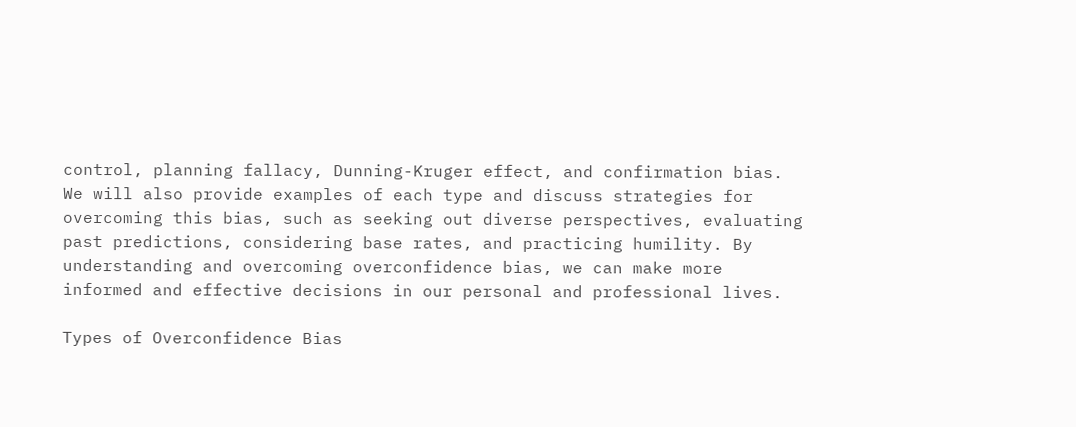control, planning fallacy, Dunning-Kruger effect, and confirmation bias. We will also provide examples of each type and discuss strategies for overcoming this bias, such as seeking out diverse perspectives, evaluating past predictions, considering base rates, and practicing humility. By understanding and overcoming overconfidence bias, we can make more informed and effective decisions in our personal and professional lives.

Types of Overconfidence Bias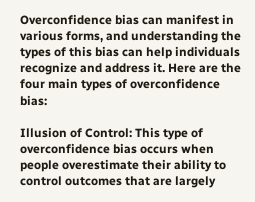Overconfidence bias can manifest in various forms, and understanding the types of this bias can help individuals recognize and address it. Here are the four main types of overconfidence bias:

Illusion of Control: This type of overconfidence bias occurs when people overestimate their ability to control outcomes that are largely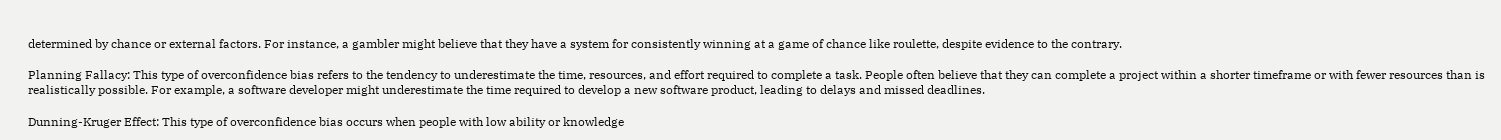determined by chance or external factors. For instance, a gambler might believe that they have a system for consistently winning at a game of chance like roulette, despite evidence to the contrary.

Planning Fallacy: This type of overconfidence bias refers to the tendency to underestimate the time, resources, and effort required to complete a task. People often believe that they can complete a project within a shorter timeframe or with fewer resources than is realistically possible. For example, a software developer might underestimate the time required to develop a new software product, leading to delays and missed deadlines.

Dunning-Kruger Effect: This type of overconfidence bias occurs when people with low ability or knowledge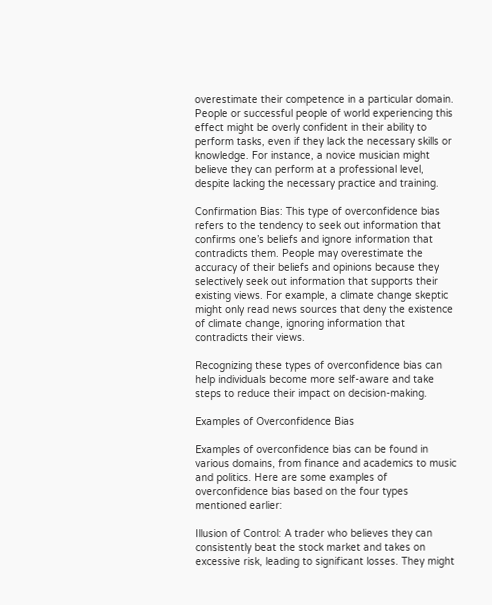overestimate their competence in a particular domain. People or successful people of world experiencing this effect might be overly confident in their ability to perform tasks, even if they lack the necessary skills or knowledge. For instance, a novice musician might believe they can perform at a professional level, despite lacking the necessary practice and training.

Confirmation Bias: This type of overconfidence bias refers to the tendency to seek out information that confirms one’s beliefs and ignore information that contradicts them. People may overestimate the accuracy of their beliefs and opinions because they selectively seek out information that supports their existing views. For example, a climate change skeptic might only read news sources that deny the existence of climate change, ignoring information that contradicts their views.

Recognizing these types of overconfidence bias can help individuals become more self-aware and take steps to reduce their impact on decision-making.

Examples of Overconfidence Bias

Examples of overconfidence bias can be found in various domains, from finance and academics to music and politics. Here are some examples of overconfidence bias based on the four types mentioned earlier:

Illusion of Control: A trader who believes they can consistently beat the stock market and takes on excessive risk, leading to significant losses. They might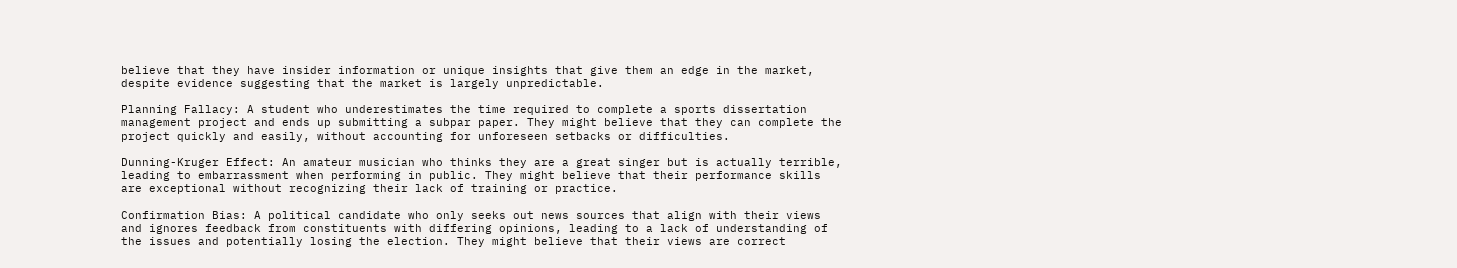believe that they have insider information or unique insights that give them an edge in the market, despite evidence suggesting that the market is largely unpredictable.

Planning Fallacy: A student who underestimates the time required to complete a sports dissertation  management project and ends up submitting a subpar paper. They might believe that they can complete the project quickly and easily, without accounting for unforeseen setbacks or difficulties.

Dunning-Kruger Effect: An amateur musician who thinks they are a great singer but is actually terrible, leading to embarrassment when performing in public. They might believe that their performance skills are exceptional without recognizing their lack of training or practice.

Confirmation Bias: A political candidate who only seeks out news sources that align with their views and ignores feedback from constituents with differing opinions, leading to a lack of understanding of the issues and potentially losing the election. They might believe that their views are correct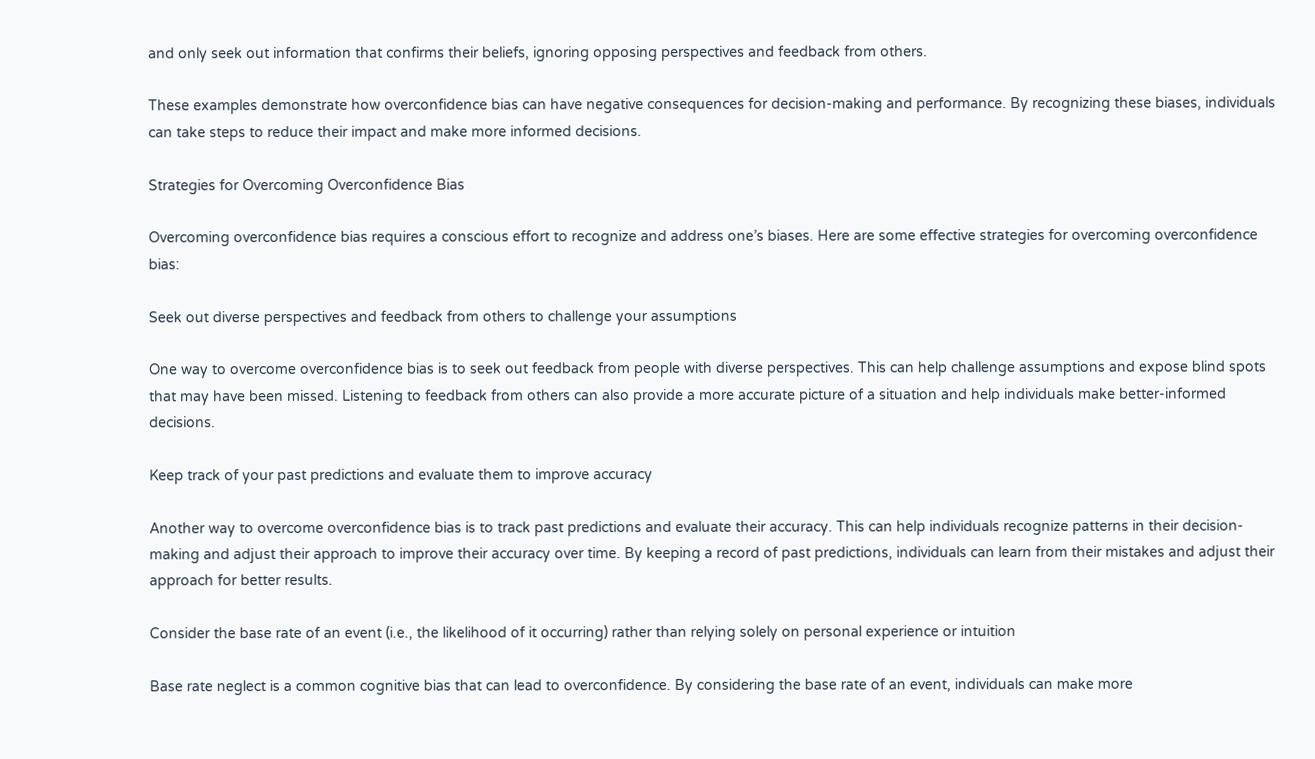and only seek out information that confirms their beliefs, ignoring opposing perspectives and feedback from others.

These examples demonstrate how overconfidence bias can have negative consequences for decision-making and performance. By recognizing these biases, individuals can take steps to reduce their impact and make more informed decisions.

Strategies for Overcoming Overconfidence Bias

Overcoming overconfidence bias requires a conscious effort to recognize and address one’s biases. Here are some effective strategies for overcoming overconfidence bias:

Seek out diverse perspectives and feedback from others to challenge your assumptions

One way to overcome overconfidence bias is to seek out feedback from people with diverse perspectives. This can help challenge assumptions and expose blind spots that may have been missed. Listening to feedback from others can also provide a more accurate picture of a situation and help individuals make better-informed decisions.

Keep track of your past predictions and evaluate them to improve accuracy

Another way to overcome overconfidence bias is to track past predictions and evaluate their accuracy. This can help individuals recognize patterns in their decision-making and adjust their approach to improve their accuracy over time. By keeping a record of past predictions, individuals can learn from their mistakes and adjust their approach for better results.

Consider the base rate of an event (i.e., the likelihood of it occurring) rather than relying solely on personal experience or intuition

Base rate neglect is a common cognitive bias that can lead to overconfidence. By considering the base rate of an event, individuals can make more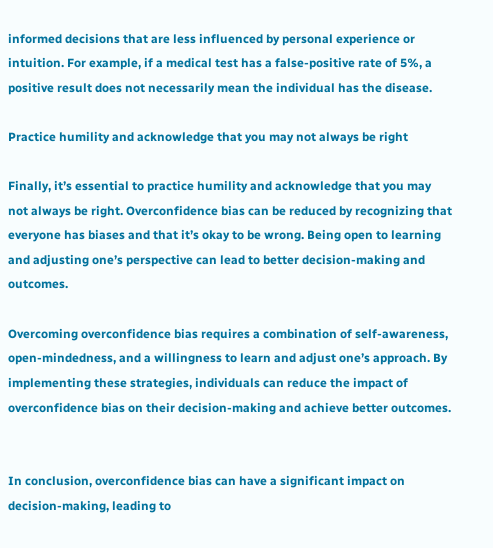informed decisions that are less influenced by personal experience or intuition. For example, if a medical test has a false-positive rate of 5%, a positive result does not necessarily mean the individual has the disease.

Practice humility and acknowledge that you may not always be right

Finally, it’s essential to practice humility and acknowledge that you may not always be right. Overconfidence bias can be reduced by recognizing that everyone has biases and that it’s okay to be wrong. Being open to learning and adjusting one’s perspective can lead to better decision-making and outcomes.

Overcoming overconfidence bias requires a combination of self-awareness, open-mindedness, and a willingness to learn and adjust one’s approach. By implementing these strategies, individuals can reduce the impact of overconfidence bias on their decision-making and achieve better outcomes.


In conclusion, overconfidence bias can have a significant impact on decision-making, leading to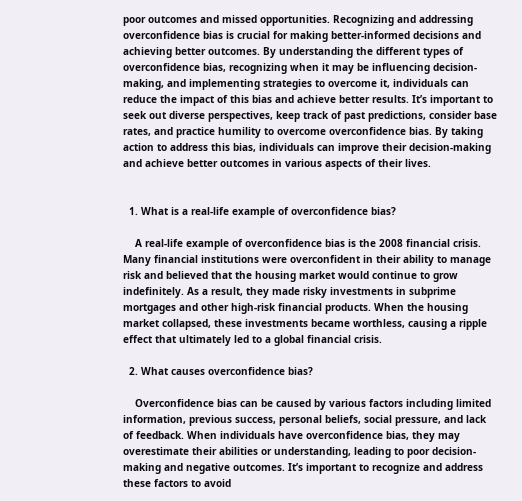poor outcomes and missed opportunities. Recognizing and addressing overconfidence bias is crucial for making better-informed decisions and achieving better outcomes. By understanding the different types of overconfidence bias, recognizing when it may be influencing decision-making, and implementing strategies to overcome it, individuals can reduce the impact of this bias and achieve better results. It’s important to seek out diverse perspectives, keep track of past predictions, consider base rates, and practice humility to overcome overconfidence bias. By taking action to address this bias, individuals can improve their decision-making and achieve better outcomes in various aspects of their lives.


  1. What is a real-life example of overconfidence bias?

    A real-life example of overconfidence bias is the 2008 financial crisis. Many financial institutions were overconfident in their ability to manage risk and believed that the housing market would continue to grow indefinitely. As a result, they made risky investments in subprime mortgages and other high-risk financial products. When the housing market collapsed, these investments became worthless, causing a ripple effect that ultimately led to a global financial crisis.

  2. What causes overconfidence bias?

    Overconfidence bias can be caused by various factors including limited information, previous success, personal beliefs, social pressure, and lack of feedback. When individuals have overconfidence bias, they may overestimate their abilities or understanding, leading to poor decision-making and negative outcomes. It’s important to recognize and address these factors to avoid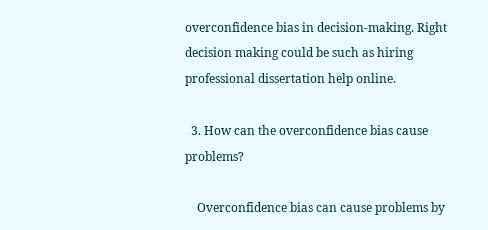overconfidence bias in decision-making. Right decision making could be such as hiring professional dissertation help online.

  3. How can the overconfidence bias cause problems?

    Overconfidence bias can cause problems by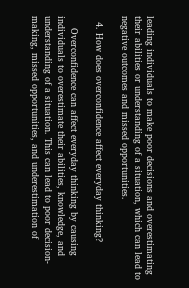leading individuals to make poor decisions and overestimating their abilities or understanding of a situation, which can lead to negative outcomes and missed opportunities.

  4. How does overconfidence affect everyday thinking?

    Overconfidence can affect everyday thinking by causing individuals to overestimate their abilities, knowledge, and understanding of a situation. This can lead to poor decision-making, missed opportunities, and underestimation of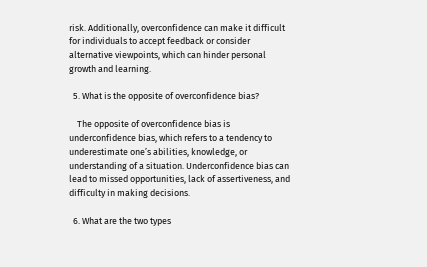risk. Additionally, overconfidence can make it difficult for individuals to accept feedback or consider alternative viewpoints, which can hinder personal growth and learning.

  5. What is the opposite of overconfidence bias?

    The opposite of overconfidence bias is underconfidence bias, which refers to a tendency to underestimate one’s abilities, knowledge, or understanding of a situation. Underconfidence bias can lead to missed opportunities, lack of assertiveness, and difficulty in making decisions.

  6. What are the two types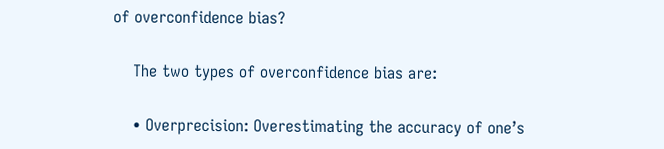of overconfidence bias?

    The two types of overconfidence bias are:

    • Overprecision: Overestimating the accuracy of one’s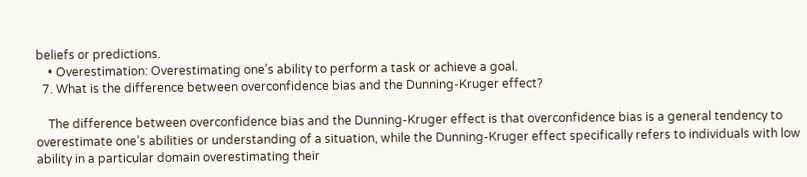beliefs or predictions.
    • Overestimation: Overestimating one’s ability to perform a task or achieve a goal.
  7. What is the difference between overconfidence bias and the Dunning-Kruger effect?

    The difference between overconfidence bias and the Dunning-Kruger effect is that overconfidence bias is a general tendency to overestimate one’s abilities or understanding of a situation, while the Dunning-Kruger effect specifically refers to individuals with low ability in a particular domain overestimating their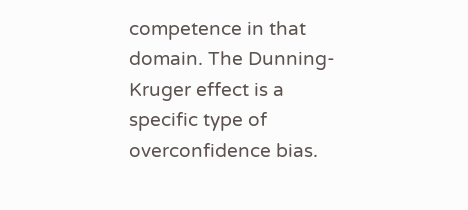competence in that domain. The Dunning-Kruger effect is a specific type of overconfidence bias.